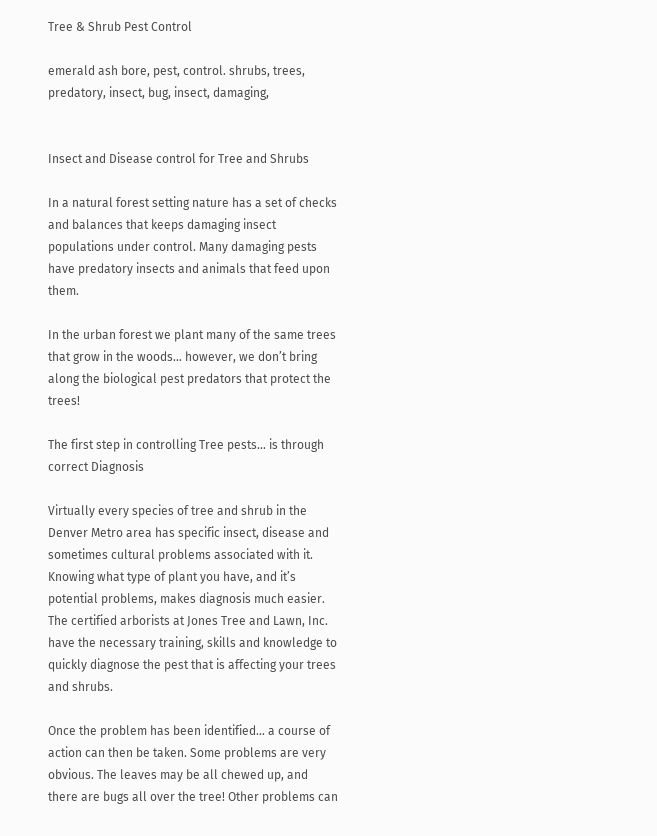Tree & Shrub Pest Control

emerald ash bore, pest, control. shrubs, trees, predatory, insect, bug, insect, damaging,


Insect and Disease control for Tree and Shrubs

In a natural forest setting nature has a set of checks and balances that keeps damaging insect populations under control. Many damaging pests have predatory insects and animals that feed upon them.

In the urban forest we plant many of the same trees that grow in the woods… however, we don’t bring along the biological pest predators that protect the trees!

The first step in controlling Tree pests… is through correct Diagnosis

Virtually every species of tree and shrub in the Denver Metro area has specific insect, disease and sometimes cultural problems associated with it. Knowing what type of plant you have, and it’s potential problems, makes diagnosis much easier. The certified arborists at Jones Tree and Lawn, Inc. have the necessary training, skills and knowledge to quickly diagnose the pest that is affecting your trees and shrubs.

Once the problem has been identified… a course of action can then be taken. Some problems are very obvious. The leaves may be all chewed up, and there are bugs all over the tree! Other problems can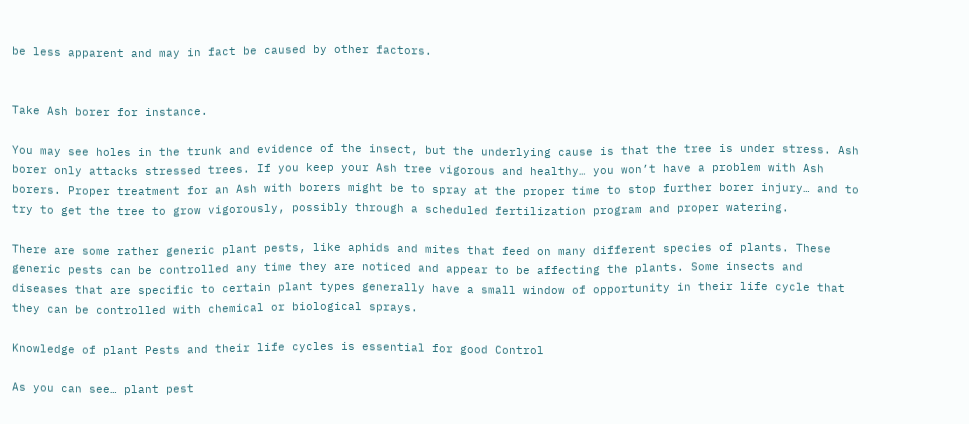be less apparent and may in fact be caused by other factors.


Take Ash borer for instance.

You may see holes in the trunk and evidence of the insect, but the underlying cause is that the tree is under stress. Ash borer only attacks stressed trees. If you keep your Ash tree vigorous and healthy… you won’t have a problem with Ash borers. Proper treatment for an Ash with borers might be to spray at the proper time to stop further borer injury… and to try to get the tree to grow vigorously, possibly through a scheduled fertilization program and proper watering.

There are some rather generic plant pests, like aphids and mites that feed on many different species of plants. These generic pests can be controlled any time they are noticed and appear to be affecting the plants. Some insects and diseases that are specific to certain plant types generally have a small window of opportunity in their life cycle that they can be controlled with chemical or biological sprays.

Knowledge of plant Pests and their life cycles is essential for good Control

As you can see… plant pest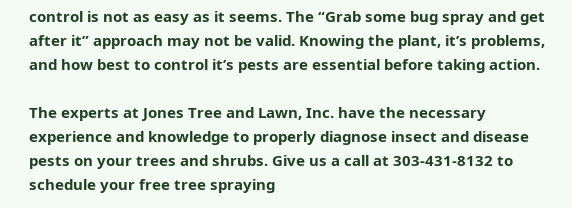control is not as easy as it seems. The “Grab some bug spray and get after it” approach may not be valid. Knowing the plant, it’s problems, and how best to control it’s pests are essential before taking action.

The experts at Jones Tree and Lawn, Inc. have the necessary experience and knowledge to properly diagnose insect and disease pests on your trees and shrubs. Give us a call at 303-431-8132 to schedule your free tree spraying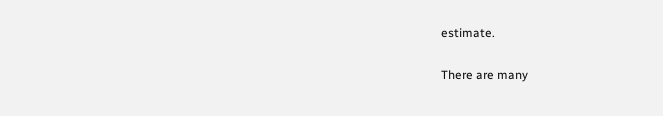estimate.

There are many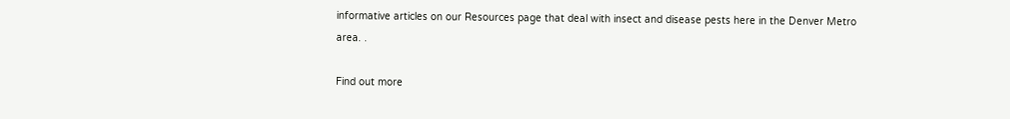informative articles on our Resources page that deal with insect and disease pests here in the Denver Metro area. .

Find out more